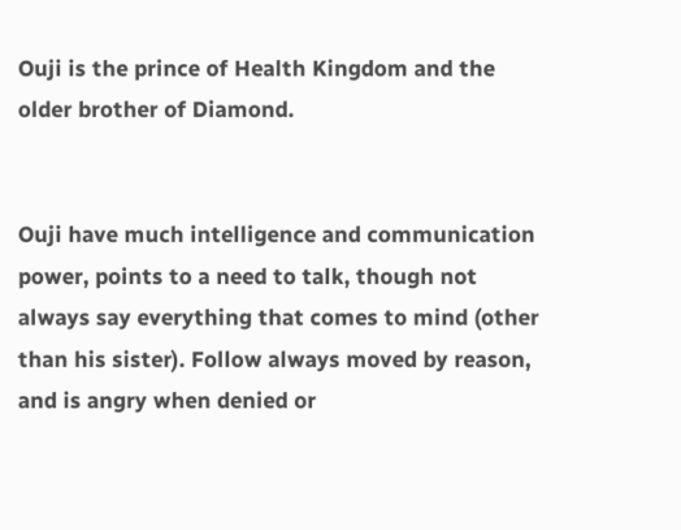Ouji is the prince of Health Kingdom and the older brother of Diamond.


Ouji have much intelligence and communication power, points to a need to talk, though not always say everything that comes to mind (other than his sister). Follow always moved by reason, and is angry when denied or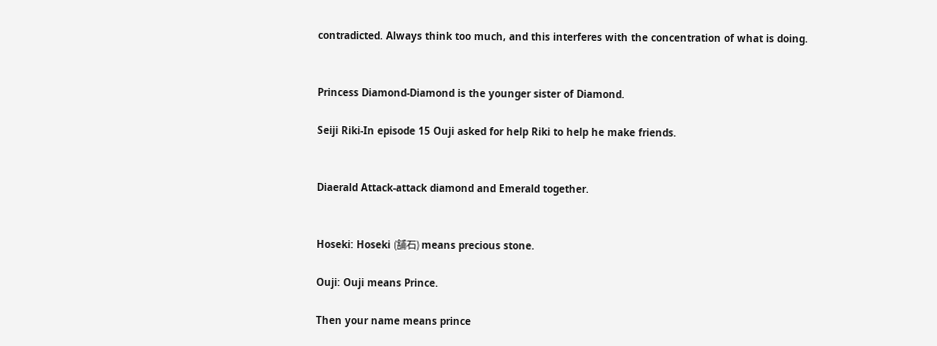contradicted. Always think too much, and this interferes with the concentration of what is doing.


Princess Diamond-Diamond is the younger sister of Diamond.

Seiji Riki-In episode 15 Ouji asked for help Riki to help he make friends.


Diaerald Attack-attack diamond and Emerald together.


Hoseki: Hoseki (舗石) means precious stone.

Ouji: Ouji means Prince.

Then your name means prince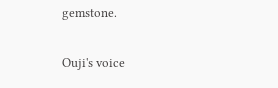gemstone.


Ouji's voice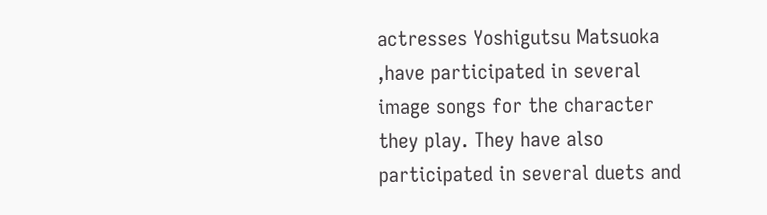actresses Yoshigutsu Matsuoka ,have participated in several image songs for the character they play. They have also participated in several duets and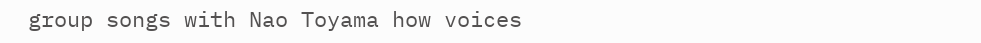group songs with Nao Toyama how voices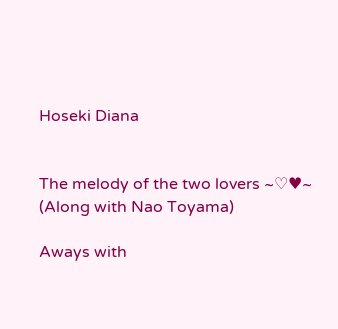Hoseki Diana


The melody of the two lovers ~♡♥~ (Along with Nao Toyama)

Aways with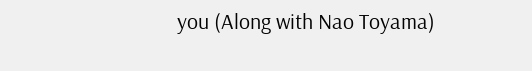you (Along with Nao Toyama)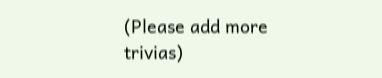(Please add more trivias)